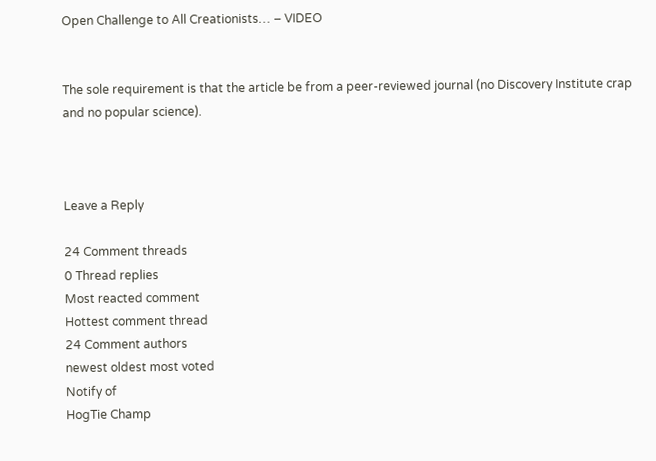Open Challenge to All Creationists… – VIDEO


The sole requirement is that the article be from a peer-reviewed journal (no Discovery Institute crap and no popular science).



Leave a Reply

24 Comment threads
0 Thread replies
Most reacted comment
Hottest comment thread
24 Comment authors
newest oldest most voted
Notify of
HogTie Champ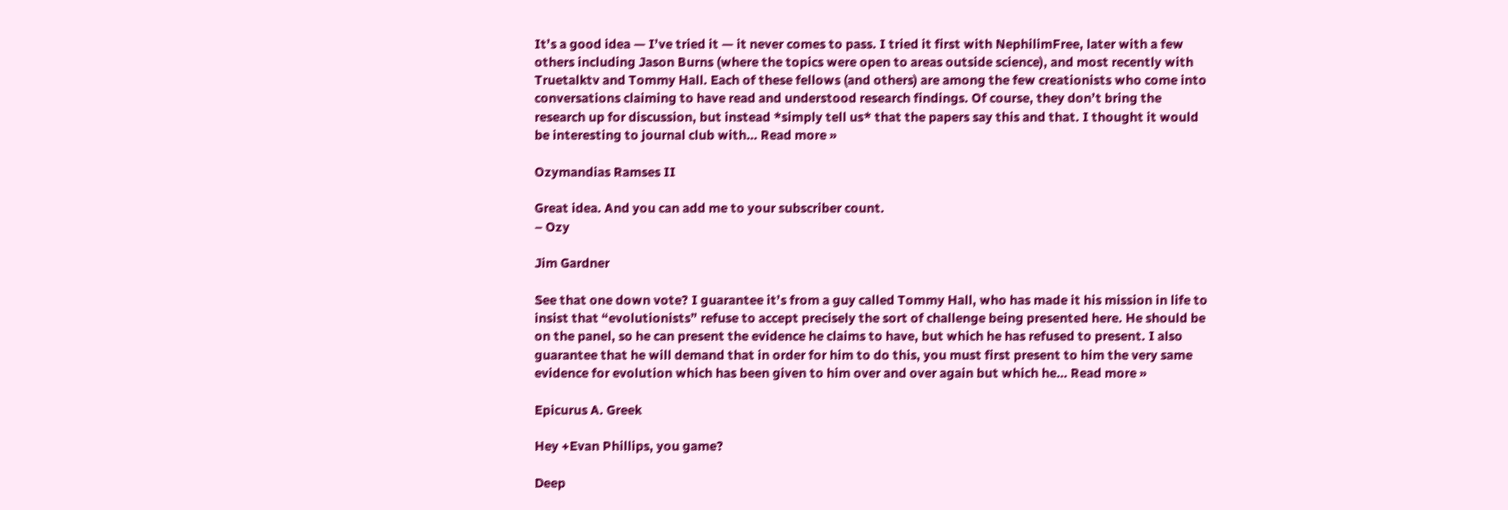It’s a good idea — I’ve tried it — it never comes to pass. I tried it first with NephilimFree, later with a few others including Jason Burns (where the topics were open to areas outside science), and most recently with Truetalktv and Tommy Hall. Each of these fellows (and others) are among the few creationists who come into conversations claiming to have read and understood research findings. Of course, they don’t bring the research up for discussion, but instead *simply tell us* that the papers say this and that. I thought it would be interesting to journal club with… Read more »

Ozymandias Ramses II

Great idea. And you can add me to your subscriber count.
– Ozy

Jim Gardner

See that one down vote? I guarantee it’s from a guy called Tommy Hall, who has made it his mission in life to insist that “evolutionists” refuse to accept precisely the sort of challenge being presented here. He should be on the panel, so he can present the evidence he claims to have, but which he has refused to present. I also guarantee that he will demand that in order for him to do this, you must first present to him the very same evidence for evolution which has been given to him over and over again but which he… Read more »

Epicurus A. Greek

Hey +Evan Phillips, you game?

Deep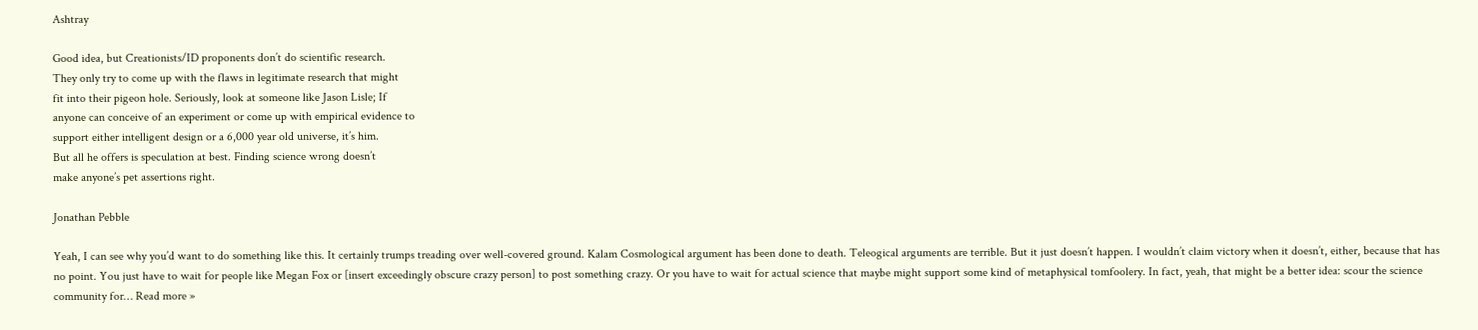Ashtray

Good idea, but Creationists/ID proponents don’t do scientific research.
They only try to come up with the flaws in legitimate research that might
fit into their pigeon hole. Seriously, look at someone like Jason Lisle; If
anyone can conceive of an experiment or come up with empirical evidence to
support either intelligent design or a 6,000 year old universe, it’s him.
But all he offers is speculation at best. Finding science wrong doesn’t
make anyone’s pet assertions right.

Jonathan Pebble

Yeah, I can see why you’d want to do something like this. It certainly trumps treading over well-covered ground. Kalam Cosmological argument has been done to death. Teleogical arguments are terrible. But it just doesn’t happen. I wouldn’t claim victory when it doesn’t, either, because that has no point. You just have to wait for people like Megan Fox or [insert exceedingly obscure crazy person] to post something crazy. Or you have to wait for actual science that maybe might support some kind of metaphysical tomfoolery. In fact, yeah, that might be a better idea: scour the science community for… Read more »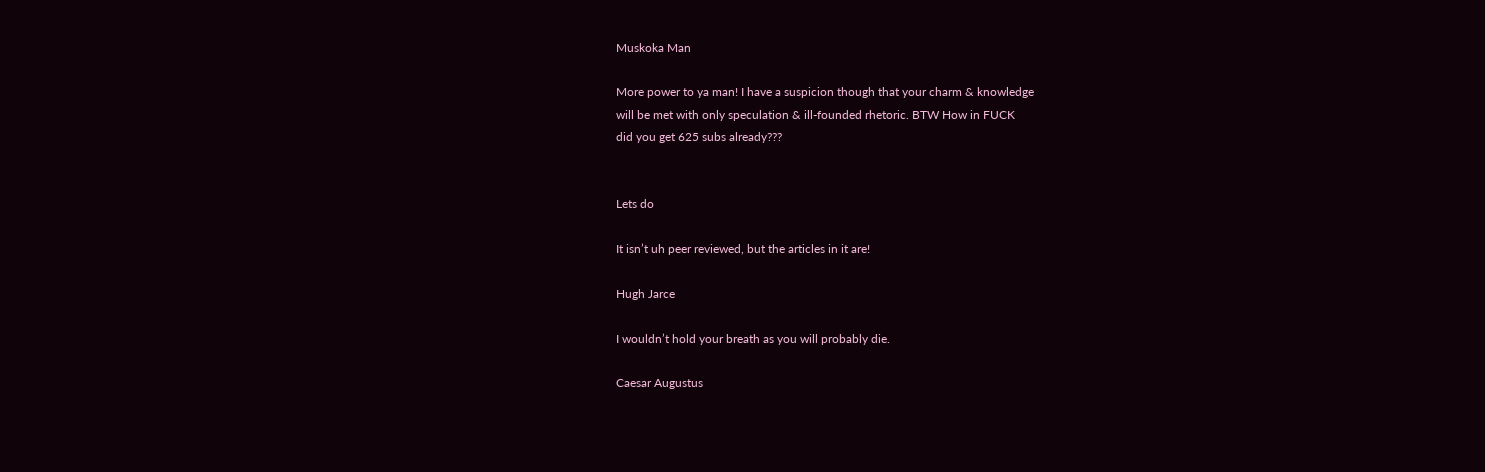Muskoka Man

More power to ya man! I have a suspicion though that your charm & knowledge
will be met with only speculation & ill-founded rhetoric. BTW How in FUCK
did you get 625 subs already???


Lets do

It isn’t uh peer reviewed, but the articles in it are!

Hugh Jarce

I wouldn’t hold your breath as you will probably die.

Caesar Augustus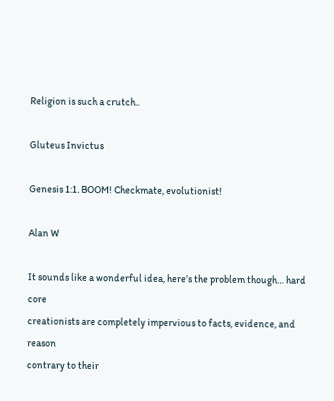Religion is such a crutch..

Gluteus Invictus

Genesis 1:1. BOOM! Checkmate, evolutionist!

Alan W

It sounds like a wonderful idea, here’s the problem though… hard core
creationists are completely impervious to facts, evidence, and reason
contrary to their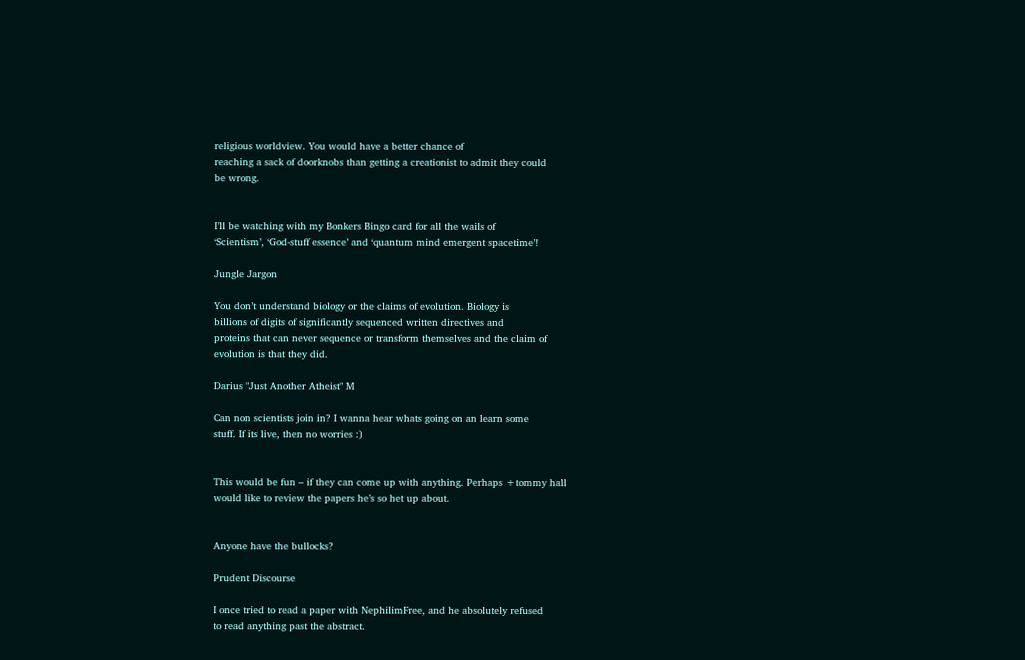religious worldview. You would have a better chance of
reaching a sack of doorknobs than getting a creationist to admit they could
be wrong.


I’ll be watching with my Bonkers Bingo card for all the wails of
‘Scientism’, ‘God-stuff essence’ and ‘quantum mind emergent spacetime’!

Jungle Jargon

You don’t understand biology or the claims of evolution. Biology is
billions of digits of significantly sequenced written directives and
proteins that can never sequence or transform themselves and the claim of
evolution is that they did.

Darius "Just Another Atheist" M

Can non scientists join in? I wanna hear whats going on an learn some
stuff. If its live, then no worries :)


This would be fun – if they can come up with anything. Perhaps +tommy hall
would like to review the papers he’s so het up about.


Anyone have the bullocks?

Prudent Discourse

I once tried to read a paper with NephilimFree, and he absolutely refused
to read anything past the abstract.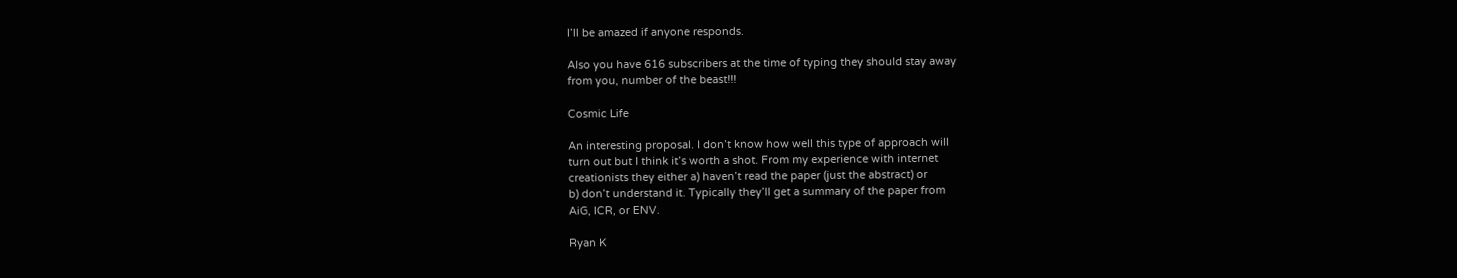I’ll be amazed if anyone responds.

Also you have 616 subscribers at the time of typing they should stay away
from you, number of the beast!!!

Cosmic Life

An interesting proposal. I don’t know how well this type of approach will
turn out but I think it’s worth a shot. From my experience with internet
creationists they either a) haven’t read the paper (just the abstract) or
b) don’t understand it. Typically they’ll get a summary of the paper from
AiG, ICR, or ENV.

Ryan K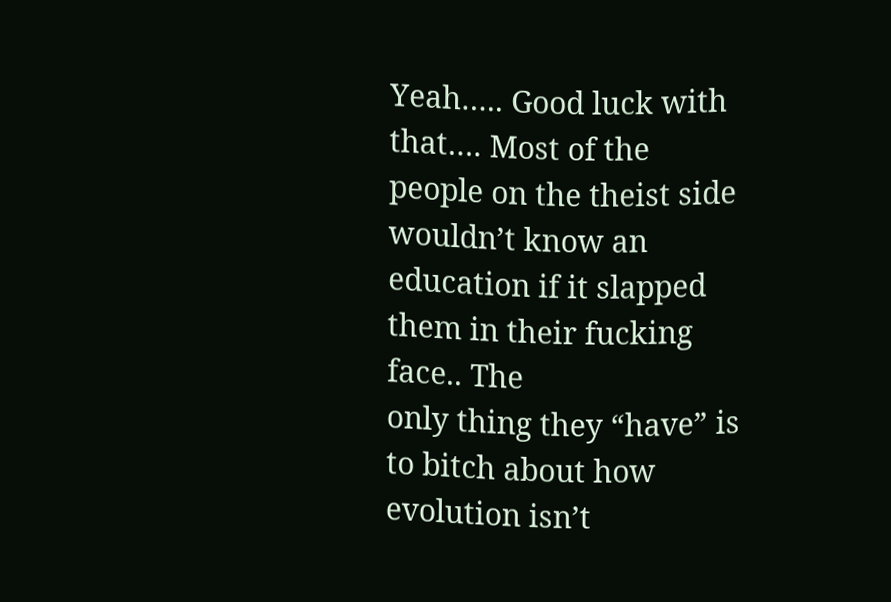Yeah….. Good luck with that…. Most of the people on the theist side
wouldn’t know an education if it slapped them in their fucking face.. The
only thing they “have” is to bitch about how evolution isn’t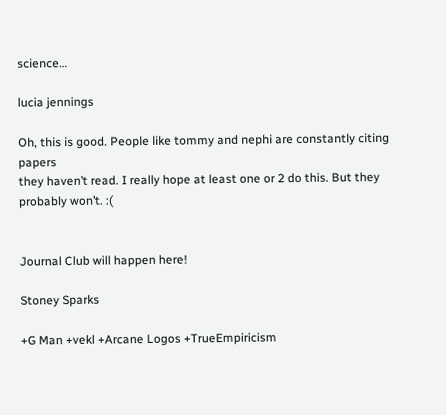science…

lucia jennings

Oh, this is good. People like tommy and nephi are constantly citing papers
they haven’t read. I really hope at least one or 2 do this. But they
probably won’t. :(


Journal Club will happen here!

Stoney Sparks

+G Man +vekl +Arcane Logos +TrueEmpiricism